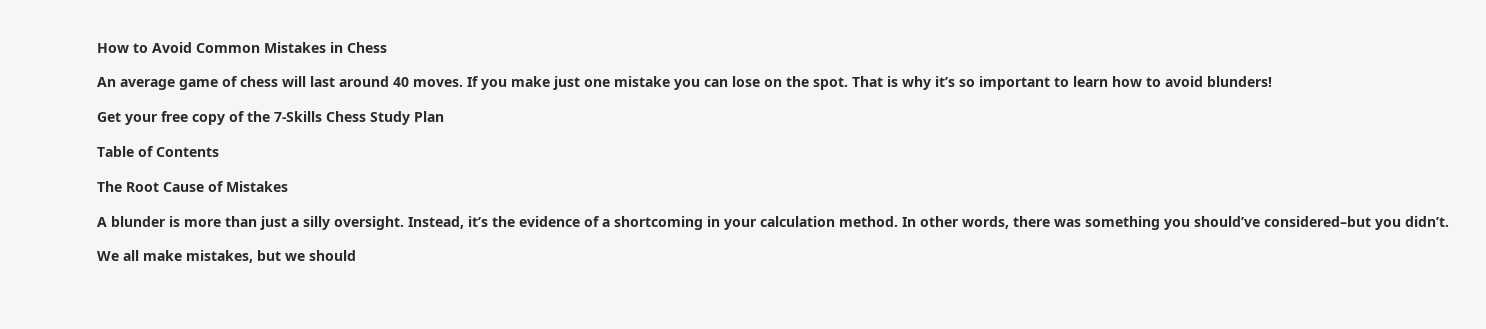How to Avoid Common Mistakes in Chess

An average game of chess will last around 40 moves. If you make just one mistake you can lose on the spot. That is why it’s so important to learn how to avoid blunders!

Get your free copy of the 7-Skills Chess Study Plan

Table of Contents

The Root Cause of Mistakes

A blunder is more than just a silly oversight. Instead, it’s the evidence of a shortcoming in your calculation method. In other words, there was something you should’ve considered–but you didn’t.

We all make mistakes, but we should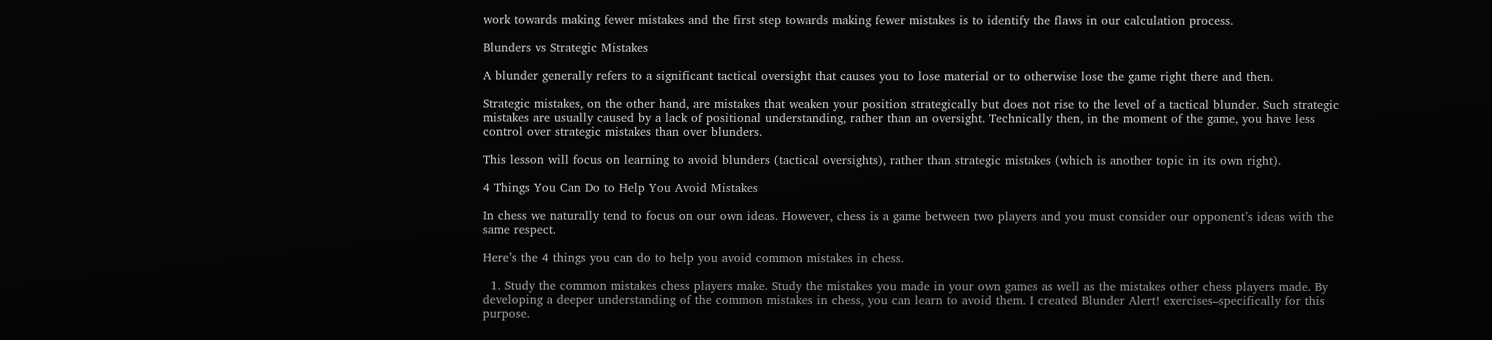work towards making fewer mistakes and the first step towards making fewer mistakes is to identify the flaws in our calculation process.

Blunders vs Strategic Mistakes

A blunder generally refers to a significant tactical oversight that causes you to lose material or to otherwise lose the game right there and then.

Strategic mistakes, on the other hand, are mistakes that weaken your position strategically but does not rise to the level of a tactical blunder. Such strategic mistakes are usually caused by a lack of positional understanding, rather than an oversight. Technically then, in the moment of the game, you have less control over strategic mistakes than over blunders.

This lesson will focus on learning to avoid blunders (tactical oversights), rather than strategic mistakes (which is another topic in its own right).

4 Things You Can Do to Help You Avoid Mistakes

In chess we naturally tend to focus on our own ideas. However, chess is a game between two players and you must consider our opponent’s ideas with the same respect.

Here’s the 4 things you can do to help you avoid common mistakes in chess.

  1. Study the common mistakes chess players make. Study the mistakes you made in your own games as well as the mistakes other chess players made. By developing a deeper understanding of the common mistakes in chess, you can learn to avoid them. I created Blunder Alert! exercises–specifically for this purpose.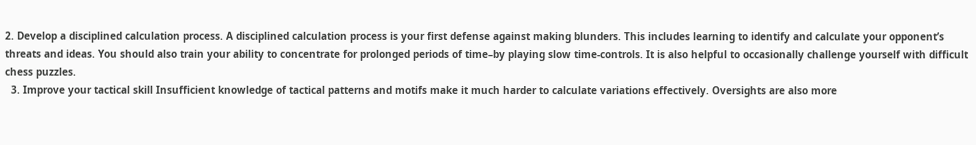2. Develop a disciplined calculation process. A disciplined calculation process is your first defense against making blunders. This includes learning to identify and calculate your opponent’s threats and ideas. You should also train your ability to concentrate for prolonged periods of time–by playing slow time-controls. It is also helpful to occasionally challenge yourself with difficult chess puzzles.
  3. Improve your tactical skill Insufficient knowledge of tactical patterns and motifs make it much harder to calculate variations effectively. Oversights are also more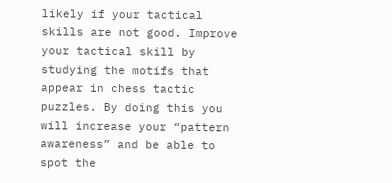likely if your tactical skills are not good. Improve your tactical skill by studying the motifs that appear in chess tactic puzzles. By doing this you will increase your “pattern awareness” and be able to spot the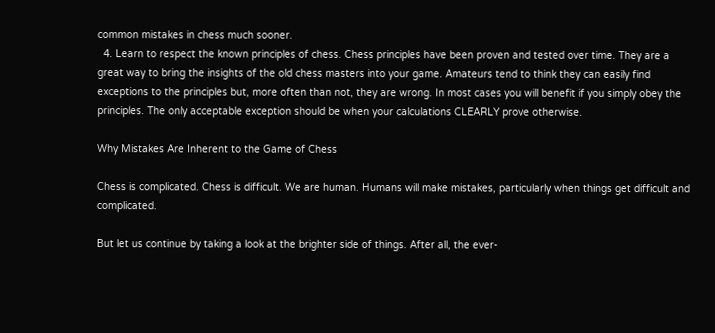common mistakes in chess much sooner.
  4. Learn to respect the known principles of chess. Chess principles have been proven and tested over time. They are a great way to bring the insights of the old chess masters into your game. Amateurs tend to think they can easily find exceptions to the principles but, more often than not, they are wrong. In most cases you will benefit if you simply obey the principles. The only acceptable exception should be when your calculations CLEARLY prove otherwise.

Why Mistakes Are Inherent to the Game of Chess

Chess is complicated. Chess is difficult. We are human. Humans will make mistakes, particularly when things get difficult and complicated.

But let us continue by taking a look at the brighter side of things. After all, the ever-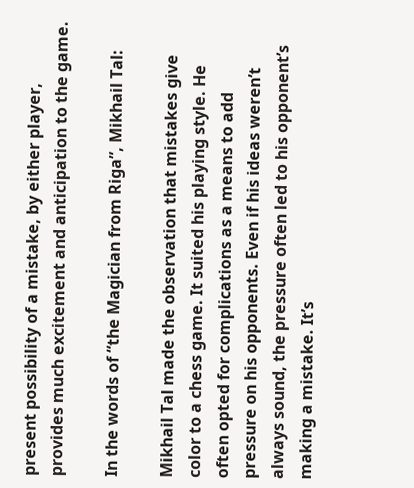present possibility of a mistake, by either player, provides much excitement and anticipation to the game.

In the words of “the Magician from Riga”, Mikhail Tal:

Mikhail Tal made the observation that mistakes give color to a chess game. It suited his playing style. He often opted for complications as a means to add pressure on his opponents. Even if his ideas weren’t always sound, the pressure often led to his opponent’s making a mistake. It’s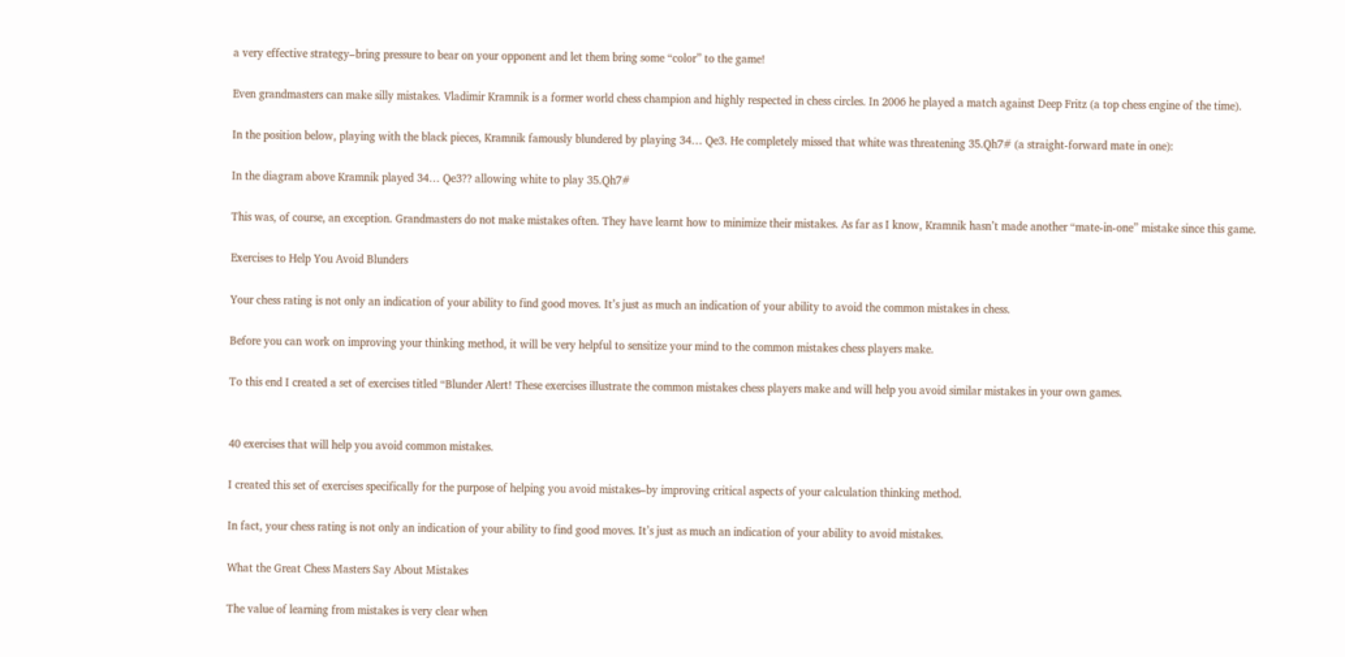a very effective strategy–bring pressure to bear on your opponent and let them bring some “color” to the game!

Even grandmasters can make silly mistakes. Vladimir Kramnik is a former world chess champion and highly respected in chess circles. In 2006 he played a match against Deep Fritz (a top chess engine of the time).

In the position below, playing with the black pieces, Kramnik famously blundered by playing 34… Qe3. He completely missed that white was threatening 35.Qh7# (a straight-forward mate in one):

In the diagram above Kramnik played 34… Qe3?? allowing white to play 35.Qh7#

This was, of course, an exception. Grandmasters do not make mistakes often. They have learnt how to minimize their mistakes. As far as I know, Kramnik hasn’t made another “mate-in-one” mistake since this game.

Exercises to Help You Avoid Blunders

Your chess rating is not only an indication of your ability to find good moves. It’s just as much an indication of your ability to avoid the common mistakes in chess.

Before you can work on improving your thinking method, it will be very helpful to sensitize your mind to the common mistakes chess players make.

To this end I created a set of exercises titled “Blunder Alert! These exercises illustrate the common mistakes chess players make and will help you avoid similar mistakes in your own games.


40 exercises that will help you avoid common mistakes.

I created this set of exercises specifically for the purpose of helping you avoid mistakes–by improving critical aspects of your calculation thinking method.

In fact, your chess rating is not only an indication of your ability to find good moves. It’s just as much an indication of your ability to avoid mistakes.

What the Great Chess Masters Say About Mistakes

The value of learning from mistakes is very clear when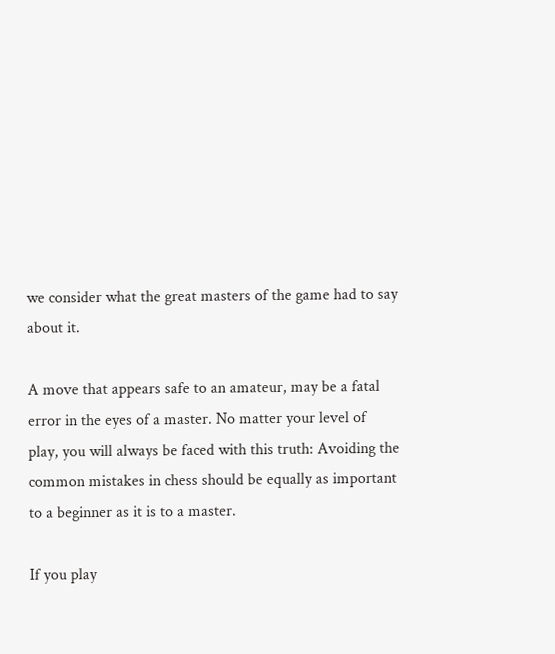we consider what the great masters of the game had to say about it.

A move that appears safe to an amateur, may be a fatal error in the eyes of a master. No matter your level of play, you will always be faced with this truth: Avoiding the common mistakes in chess should be equally as important to a beginner as it is to a master.

If you play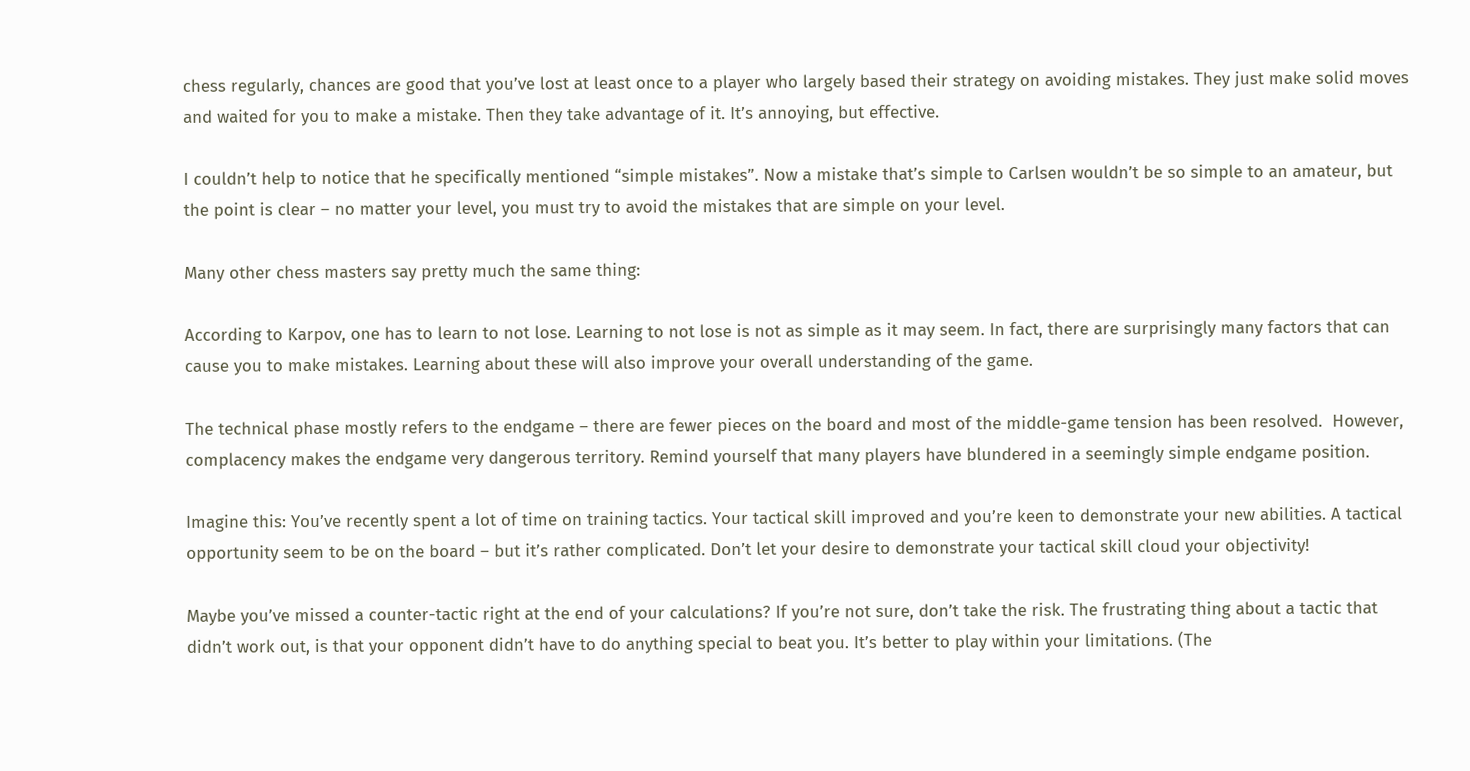chess regularly, chances are good that you’ve lost at least once to a player who largely based their strategy on avoiding mistakes. They just make solid moves and waited for you to make a mistake. Then they take advantage of it. It’s annoying, but effective.

I couldn’t help to notice that he specifically mentioned “simple mistakes”. Now a mistake that’s simple to Carlsen wouldn’t be so simple to an amateur, but the point is clear – no matter your level, you must try to avoid the mistakes that are simple on your level.

Many other chess masters say pretty much the same thing:

According to Karpov, one has to learn to not lose. Learning to not lose is not as simple as it may seem. In fact, there are surprisingly many factors that can cause you to make mistakes. Learning about these will also improve your overall understanding of the game.

The technical phase mostly refers to the endgame – there are fewer pieces on the board and most of the middle-game tension has been resolved.  However, complacency makes the endgame very dangerous territory. Remind yourself that many players have blundered in a seemingly simple endgame position.

Imagine this: You’ve recently spent a lot of time on training tactics. Your tactical skill improved and you’re keen to demonstrate your new abilities. A tactical opportunity seem to be on the board – but it’s rather complicated. Don’t let your desire to demonstrate your tactical skill cloud your objectivity!

Maybe you’ve missed a counter-tactic right at the end of your calculations? If you’re not sure, don’t take the risk. The frustrating thing about a tactic that didn’t work out, is that your opponent didn’t have to do anything special to beat you. It’s better to play within your limitations. (The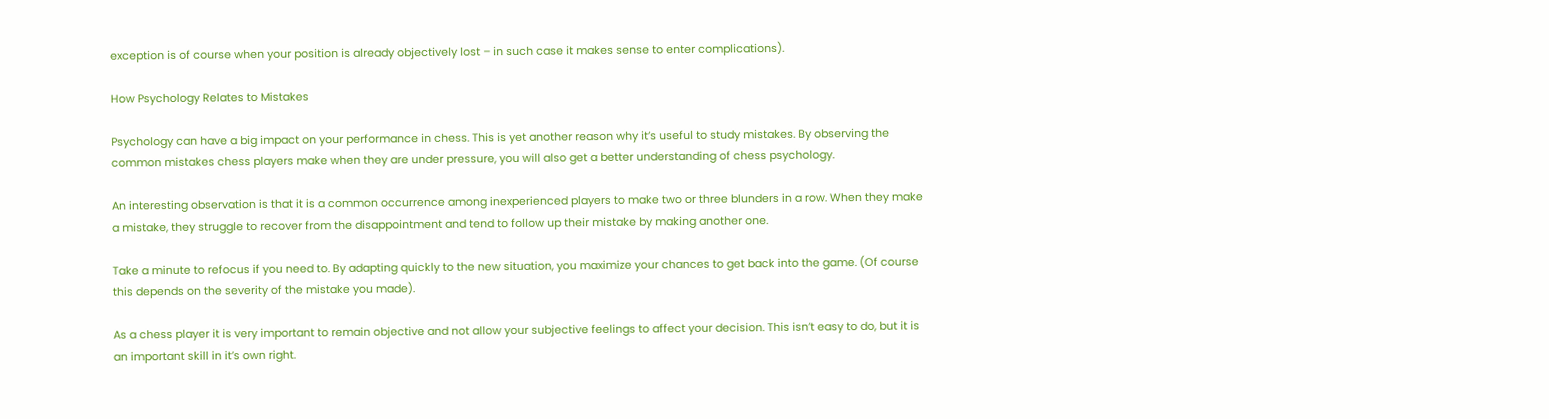exception is of course when your position is already objectively lost – in such case it makes sense to enter complications).

How Psychology Relates to Mistakes

Psychology can have a big impact on your performance in chess. This is yet another reason why it’s useful to study mistakes. By observing the common mistakes chess players make when they are under pressure, you will also get a better understanding of chess psychology.

An interesting observation is that it is a common occurrence among inexperienced players to make two or three blunders in a row. When they make a mistake, they struggle to recover from the disappointment and tend to follow up their mistake by making another one.

Take a minute to refocus if you need to. By adapting quickly to the new situation, you maximize your chances to get back into the game. (Of course this depends on the severity of the mistake you made).

As a chess player it is very important to remain objective and not allow your subjective feelings to affect your decision. This isn’t easy to do, but it is an important skill in it’s own right.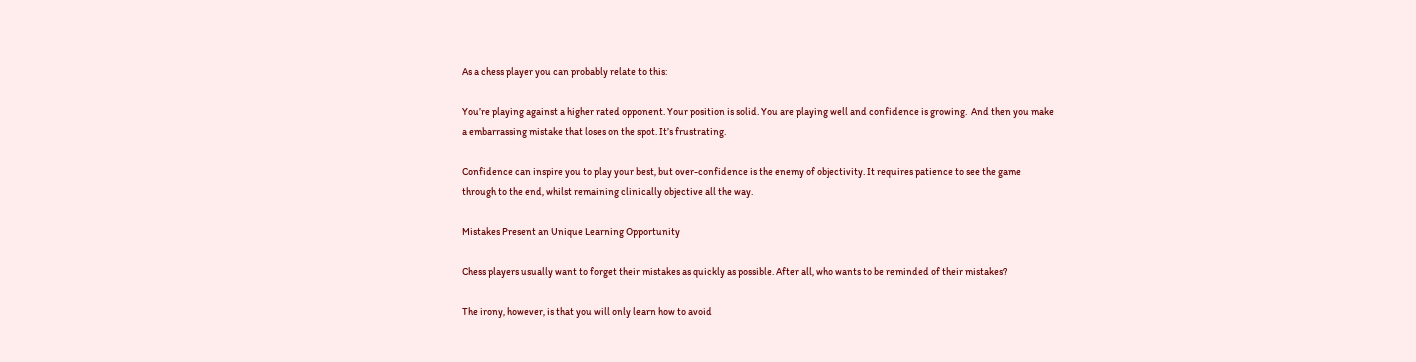As a chess player you can probably relate to this:

You’re playing against a higher rated opponent. Your position is solid. You are playing well and confidence is growing.  And then you make a embarrassing mistake that loses on the spot. It’s frustrating.

Confidence can inspire you to play your best, but over-confidence is the enemy of objectivity. It requires patience to see the game through to the end, whilst remaining clinically objective all the way.

Mistakes Present an Unique Learning Opportunity

Chess players usually want to forget their mistakes as quickly as possible. After all, who wants to be reminded of their mistakes?

The irony, however, is that you will only learn how to avoid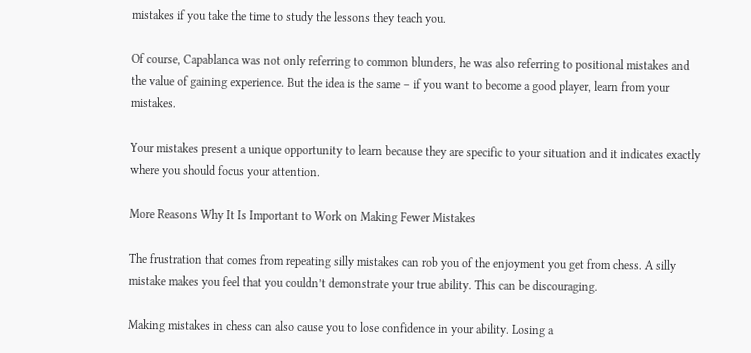mistakes if you take the time to study the lessons they teach you.

Of course, Capablanca was not only referring to common blunders, he was also referring to positional mistakes and the value of gaining experience. But the idea is the same – if you want to become a good player, learn from your mistakes.

Your mistakes present a unique opportunity to learn because they are specific to your situation and it indicates exactly where you should focus your attention.

More Reasons Why It Is Important to Work on Making Fewer Mistakes

The frustration that comes from repeating silly mistakes can rob you of the enjoyment you get from chess. A silly mistake makes you feel that you couldn’t demonstrate your true ability. This can be discouraging.

Making mistakes in chess can also cause you to lose confidence in your ability. Losing a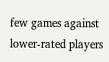few games against lower-rated players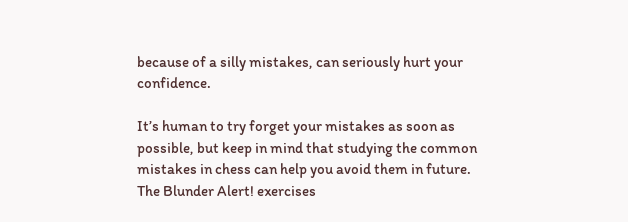because of a silly mistakes, can seriously hurt your confidence.

It’s human to try forget your mistakes as soon as possible, but keep in mind that studying the common mistakes in chess can help you avoid them in future. The Blunder Alert! exercises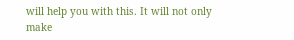will help you with this. It will not only make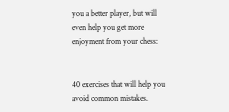you a better player, but will even help you get more enjoyment from your chess:


40 exercises that will help you avoid common mistakes.